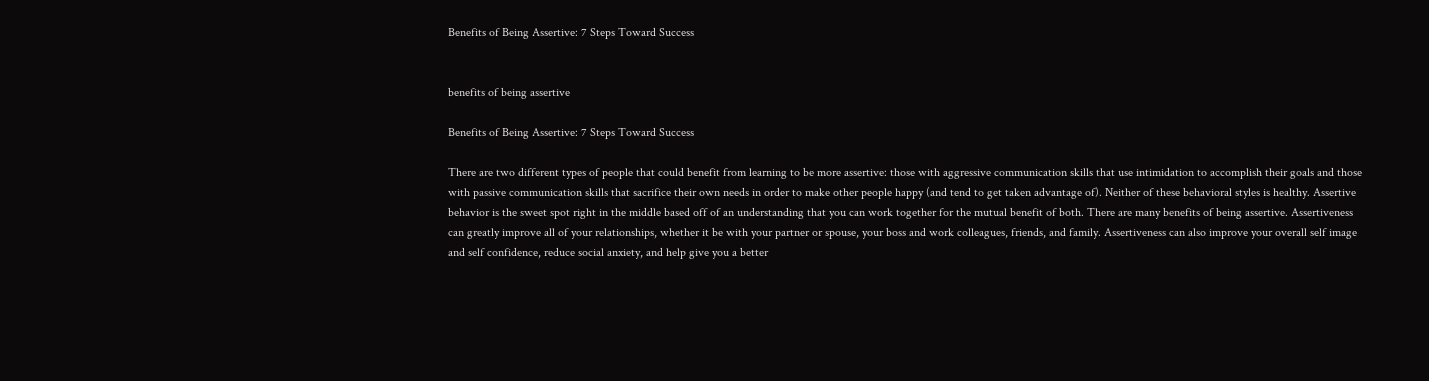Benefits of Being Assertive: 7 Steps Toward Success


benefits of being assertive

Benefits of Being Assertive: 7 Steps Toward Success

There are two different types of people that could benefit from learning to be more assertive: those with aggressive communication skills that use intimidation to accomplish their goals and those with passive communication skills that sacrifice their own needs in order to make other people happy (and tend to get taken advantage of). Neither of these behavioral styles is healthy. Assertive behavior is the sweet spot right in the middle based off of an understanding that you can work together for the mutual benefit of both. There are many benefits of being assertive. Assertiveness can greatly improve all of your relationships, whether it be with your partner or spouse, your boss and work colleagues, friends, and family. Assertiveness can also improve your overall self image and self confidence, reduce social anxiety, and help give you a better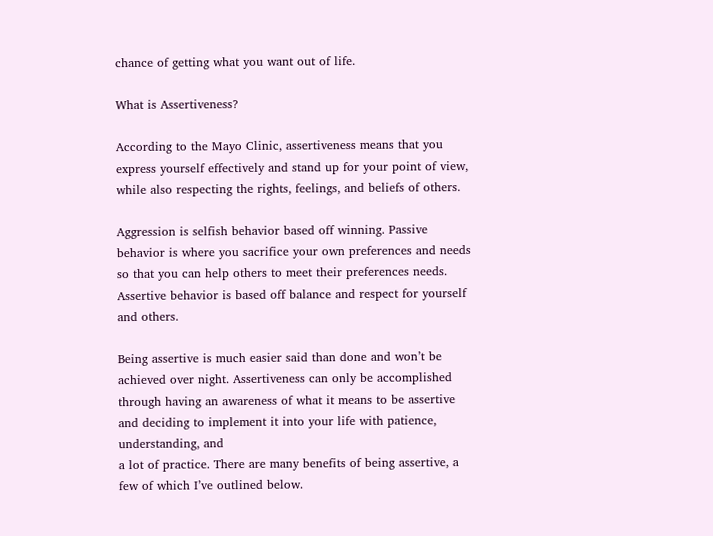chance of getting what you want out of life.

What is Assertiveness?

According to the Mayo Clinic, assertiveness means that you express yourself effectively and stand up for your point of view, while also respecting the rights, feelings, and beliefs of others.

Aggression is selfish behavior based off winning. Passive behavior is where you sacrifice your own preferences and needs so that you can help others to meet their preferences needs. Assertive behavior is based off balance and respect for yourself and others.

Being assertive is much easier said than done and won’t be achieved over night. Assertiveness can only be accomplished through having an awareness of what it means to be assertive and deciding to implement it into your life with patience, understanding, and
a lot of practice. There are many benefits of being assertive, a few of which I’ve outlined below.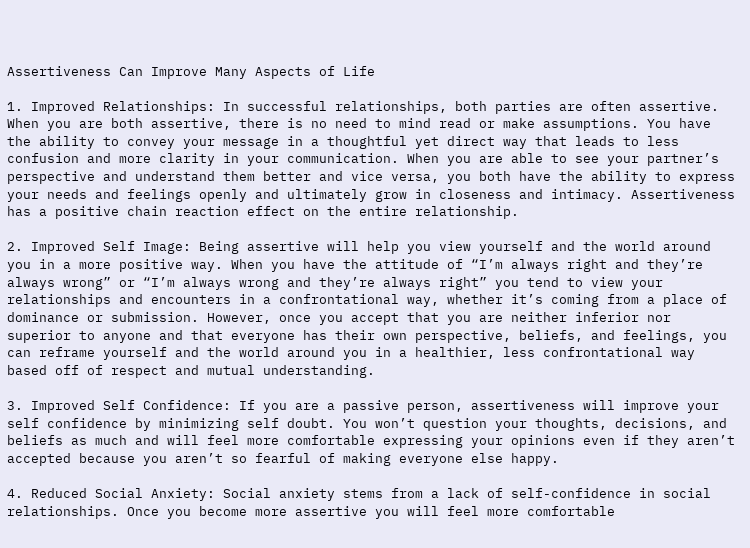Assertiveness Can Improve Many Aspects of Life

1. Improved Relationships: In successful relationships, both parties are often assertive. When you are both assertive, there is no need to mind read or make assumptions. You have the ability to convey your message in a thoughtful yet direct way that leads to less confusion and more clarity in your communication. When you are able to see your partner’s perspective and understand them better and vice versa, you both have the ability to express your needs and feelings openly and ultimately grow in closeness and intimacy. Assertiveness has a positive chain reaction effect on the entire relationship.

2. Improved Self Image: Being assertive will help you view yourself and the world around you in a more positive way. When you have the attitude of “I’m always right and they’re always wrong” or “I’m always wrong and they’re always right” you tend to view your relationships and encounters in a confrontational way, whether it’s coming from a place of dominance or submission. However, once you accept that you are neither inferior nor superior to anyone and that everyone has their own perspective, beliefs, and feelings, you can reframe yourself and the world around you in a healthier, less confrontational way based off of respect and mutual understanding.

3. Improved Self Confidence: If you are a passive person, assertiveness will improve your self confidence by minimizing self doubt. You won’t question your thoughts, decisions, and beliefs as much and will feel more comfortable expressing your opinions even if they aren’t accepted because you aren’t so fearful of making everyone else happy.

4. Reduced Social Anxiety: Social anxiety stems from a lack of self-confidence in social relationships. Once you become more assertive you will feel more comfortable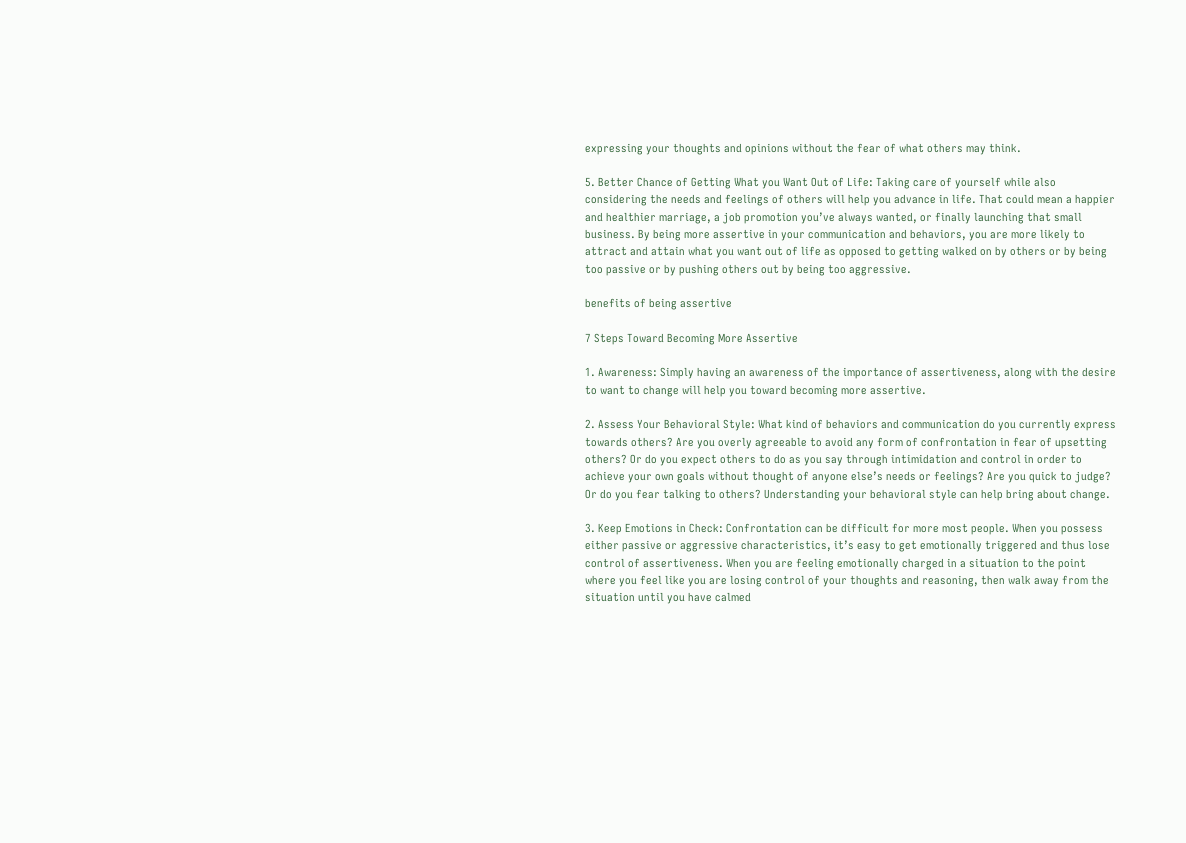expressing your thoughts and opinions without the fear of what others may think.

5. Better Chance of Getting What you Want Out of Life: Taking care of yourself while also considering the needs and feelings of others will help you advance in life. That could mean a happier and healthier marriage, a job promotion you’ve always wanted, or finally launching that small business. By being more assertive in your communication and behaviors, you are more likely to attract and attain what you want out of life as opposed to getting walked on by others or by being too passive or by pushing others out by being too aggressive.

benefits of being assertive

7 Steps Toward Becoming More Assertive

1. Awareness: Simply having an awareness of the importance of assertiveness, along with the desire to want to change will help you toward becoming more assertive.

2. Assess Your Behavioral Style: What kind of behaviors and communication do you currently express towards others? Are you overly agreeable to avoid any form of confrontation in fear of upsetting others? Or do you expect others to do as you say through intimidation and control in order to achieve your own goals without thought of anyone else’s needs or feelings? Are you quick to judge? Or do you fear talking to others? Understanding your behavioral style can help bring about change.

3. Keep Emotions in Check: Confrontation can be difficult for more most people. When you possess either passive or aggressive characteristics, it’s easy to get emotionally triggered and thus lose control of assertiveness. When you are feeling emotionally charged in a situation to the point where you feel like you are losing control of your thoughts and reasoning, then walk away from the situation until you have calmed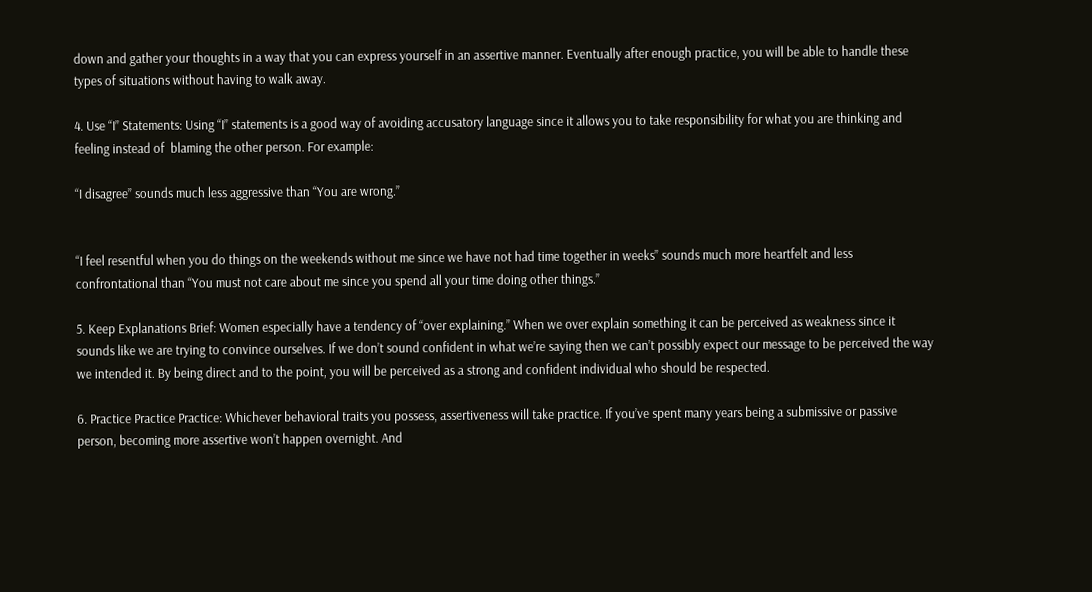down and gather your thoughts in a way that you can express yourself in an assertive manner. Eventually after enough practice, you will be able to handle these types of situations without having to walk away.

4. Use “I” Statements: Using “I” statements is a good way of avoiding accusatory language since it allows you to take responsibility for what you are thinking and feeling instead of  blaming the other person. For example:

“I disagree” sounds much less aggressive than “You are wrong.”


“I feel resentful when you do things on the weekends without me since we have not had time together in weeks” sounds much more heartfelt and less confrontational than “You must not care about me since you spend all your time doing other things.”

5. Keep Explanations Brief: Women especially have a tendency of “over explaining.” When we over explain something it can be perceived as weakness since it sounds like we are trying to convince ourselves. If we don’t sound confident in what we’re saying then we can’t possibly expect our message to be perceived the way we intended it. By being direct and to the point, you will be perceived as a strong and confident individual who should be respected.

6. Practice Practice Practice: Whichever behavioral traits you possess, assertiveness will take practice. If you’ve spent many years being a submissive or passive person, becoming more assertive won’t happen overnight. And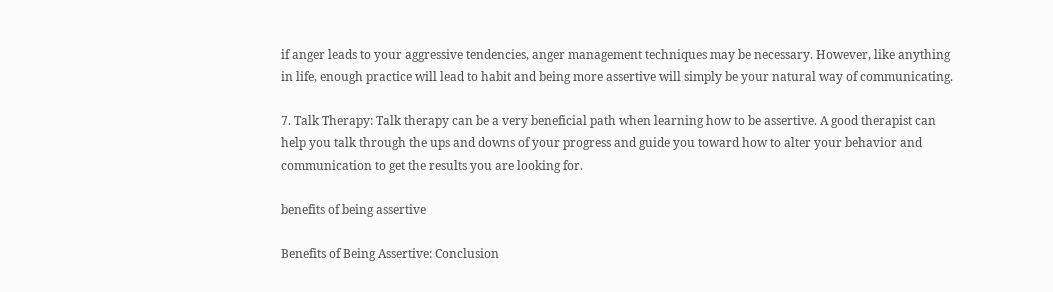if anger leads to your aggressive tendencies, anger management techniques may be necessary. However, like anything in life, enough practice will lead to habit and being more assertive will simply be your natural way of communicating.

7. Talk Therapy: Talk therapy can be a very beneficial path when learning how to be assertive. A good therapist can help you talk through the ups and downs of your progress and guide you toward how to alter your behavior and communication to get the results you are looking for.

benefits of being assertive

Benefits of Being Assertive: Conclusion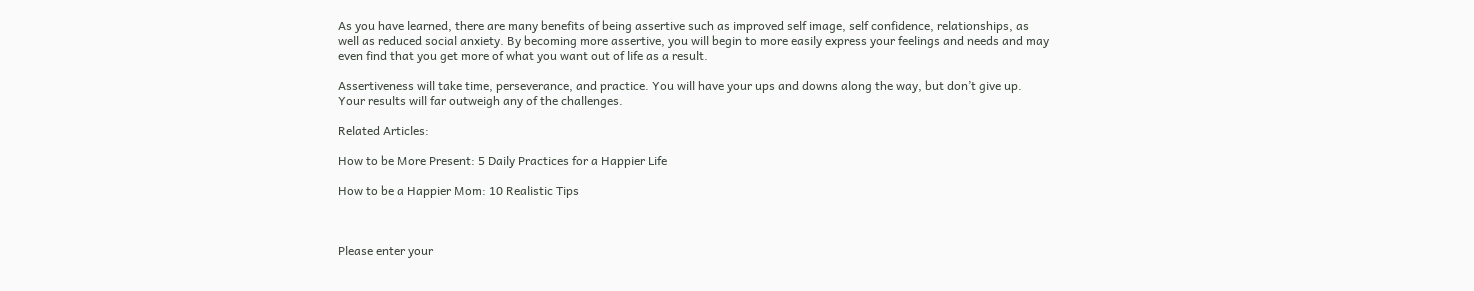As you have learned, there are many benefits of being assertive such as improved self image, self confidence, relationships, as well as reduced social anxiety. By becoming more assertive, you will begin to more easily express your feelings and needs and may even find that you get more of what you want out of life as a result.

Assertiveness will take time, perseverance, and practice. You will have your ups and downs along the way, but don’t give up. Your results will far outweigh any of the challenges.

Related Articles:

How to be More Present: 5 Daily Practices for a Happier Life

How to be a Happier Mom: 10 Realistic Tips



Please enter your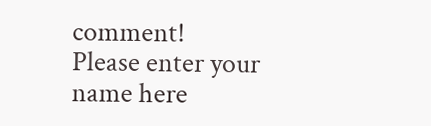comment!
Please enter your name here